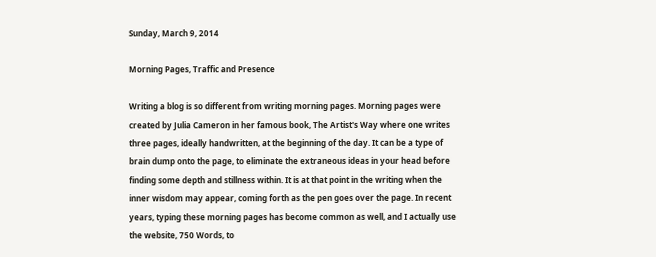Sunday, March 9, 2014

Morning Pages, Traffic and Presence

Writing a blog is so different from writing morning pages. Morning pages were created by Julia Cameron in her famous book, The Artist's Way where one writes three pages, ideally handwritten, at the beginning of the day. It can be a type of brain dump onto the page, to eliminate the extraneous ideas in your head before finding some depth and stillness within. It is at that point in the writing when the inner wisdom may appear, coming forth as the pen goes over the page. In recent years, typing these morning pages has become common as well, and I actually use the website, 750 Words, to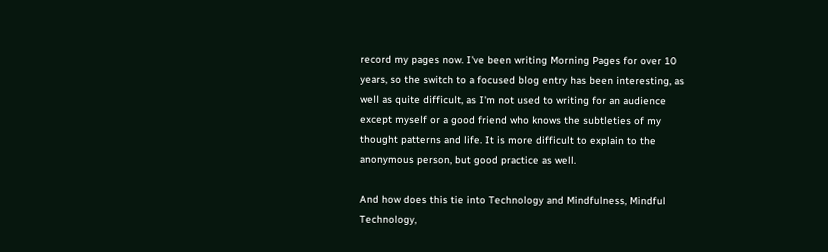record my pages now. I've been writing Morning Pages for over 10 years, so the switch to a focused blog entry has been interesting, as well as quite difficult, as I'm not used to writing for an audience except myself or a good friend who knows the subtleties of my thought patterns and life. It is more difficult to explain to the anonymous person, but good practice as well.

And how does this tie into Technology and Mindfulness, Mindful Technology,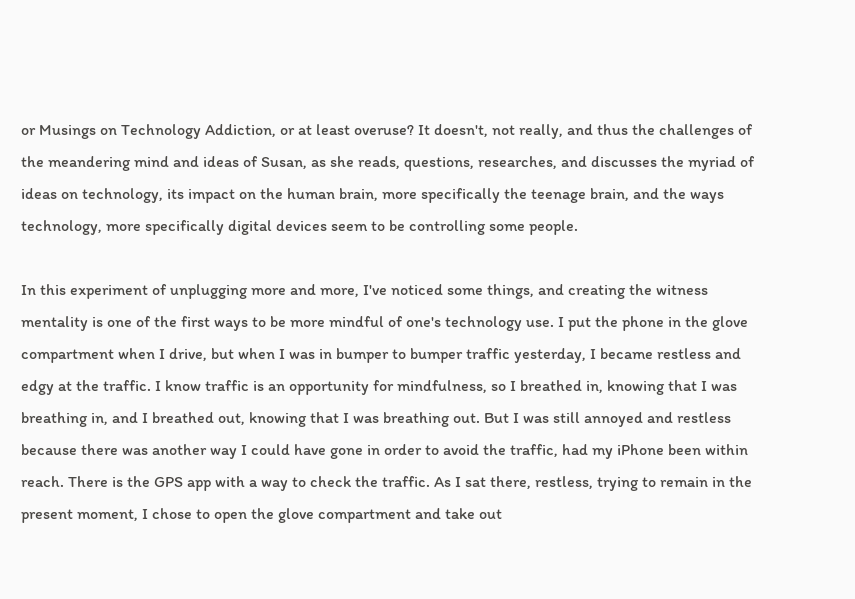or Musings on Technology Addiction, or at least overuse? It doesn't, not really, and thus the challenges of the meandering mind and ideas of Susan, as she reads, questions, researches, and discusses the myriad of ideas on technology, its impact on the human brain, more specifically the teenage brain, and the ways technology, more specifically digital devices seem to be controlling some people.

In this experiment of unplugging more and more, I've noticed some things, and creating the witness mentality is one of the first ways to be more mindful of one's technology use. I put the phone in the glove compartment when I drive, but when I was in bumper to bumper traffic yesterday, I became restless and edgy at the traffic. I know traffic is an opportunity for mindfulness, so I breathed in, knowing that I was breathing in, and I breathed out, knowing that I was breathing out. But I was still annoyed and restless because there was another way I could have gone in order to avoid the traffic, had my iPhone been within reach. There is the GPS app with a way to check the traffic. As I sat there, restless, trying to remain in the present moment, I chose to open the glove compartment and take out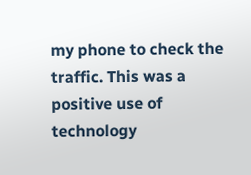my phone to check the traffic. This was a positive use of technology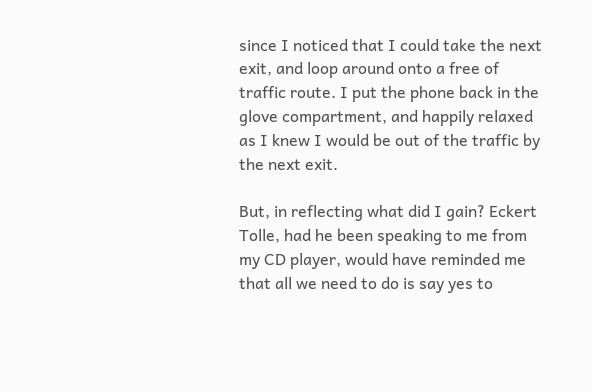since I noticed that I could take the next exit, and loop around onto a free of traffic route. I put the phone back in the glove compartment, and happily relaxed as I knew I would be out of the traffic by the next exit.

But, in reflecting what did I gain? Eckert Tolle, had he been speaking to me from my CD player, would have reminded me that all we need to do is say yes to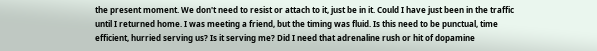the present moment. We don't need to resist or attach to it, just be in it. Could I have just been in the traffic until I returned home. I was meeting a friend, but the timing was fluid. Is this need to be punctual, time efficient, hurried serving us? Is it serving me? Did I need that adrenaline rush or hit of dopamine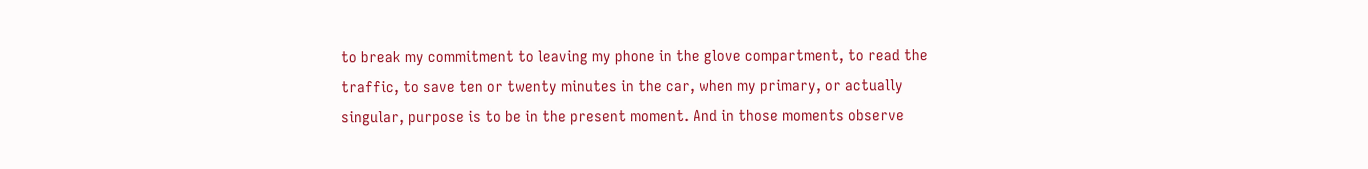to break my commitment to leaving my phone in the glove compartment, to read the traffic, to save ten or twenty minutes in the car, when my primary, or actually singular, purpose is to be in the present moment. And in those moments observe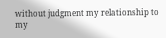without judgment my relationship to my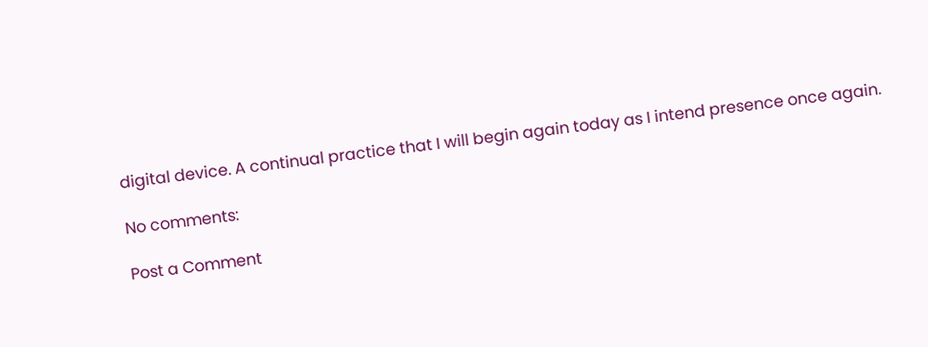digital device. A continual practice that I will begin again today as I intend presence once again.

No comments:

Post a Comment